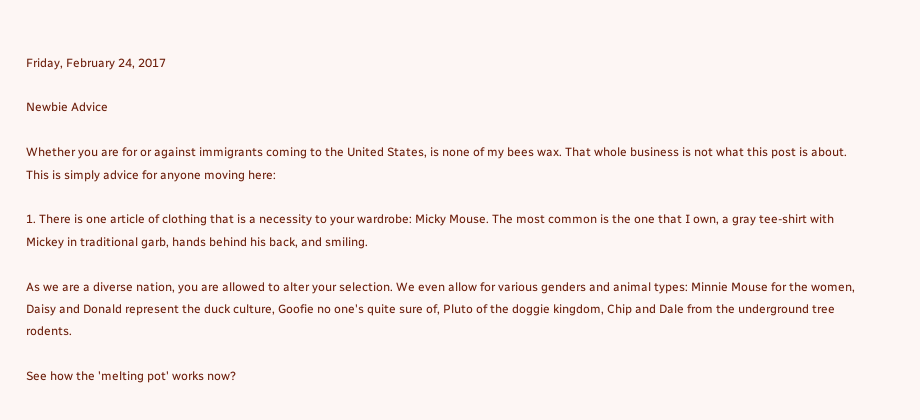Friday, February 24, 2017

Newbie Advice

Whether you are for or against immigrants coming to the United States, is none of my bees wax. That whole business is not what this post is about. This is simply advice for anyone moving here:

1. There is one article of clothing that is a necessity to your wardrobe: Micky Mouse. The most common is the one that I own, a gray tee-shirt with Mickey in traditional garb, hands behind his back, and smiling.

As we are a diverse nation, you are allowed to alter your selection. We even allow for various genders and animal types: Minnie Mouse for the women, Daisy and Donald represent the duck culture, Goofie no one's quite sure of, Pluto of the doggie kingdom, Chip and Dale from the underground tree rodents.

See how the 'melting pot' works now?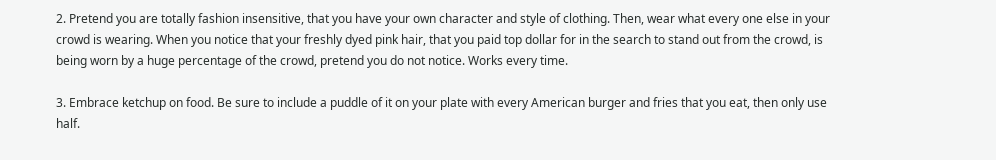2. Pretend you are totally fashion insensitive, that you have your own character and style of clothing. Then, wear what every one else in your crowd is wearing. When you notice that your freshly dyed pink hair, that you paid top dollar for in the search to stand out from the crowd, is being worn by a huge percentage of the crowd, pretend you do not notice. Works every time.

3. Embrace ketchup on food. Be sure to include a puddle of it on your plate with every American burger and fries that you eat, then only use half.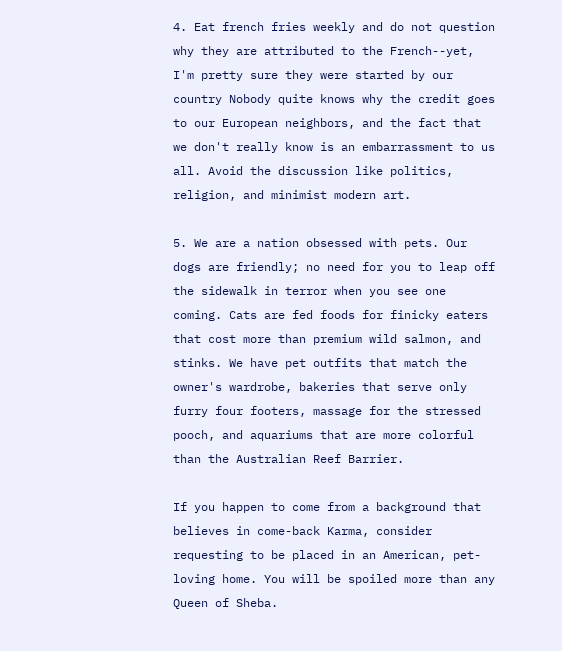4. Eat french fries weekly and do not question why they are attributed to the French--yet, I'm pretty sure they were started by our country Nobody quite knows why the credit goes to our European neighbors, and the fact that we don't really know is an embarrassment to us all. Avoid the discussion like politics, religion, and minimist modern art.

5. We are a nation obsessed with pets. Our dogs are friendly; no need for you to leap off the sidewalk in terror when you see one coming. Cats are fed foods for finicky eaters that cost more than premium wild salmon, and stinks. We have pet outfits that match the owner's wardrobe, bakeries that serve only furry four footers, massage for the stressed pooch, and aquariums that are more colorful than the Australian Reef Barrier.

If you happen to come from a background that believes in come-back Karma, consider requesting to be placed in an American, pet-loving home. You will be spoiled more than any Queen of Sheba.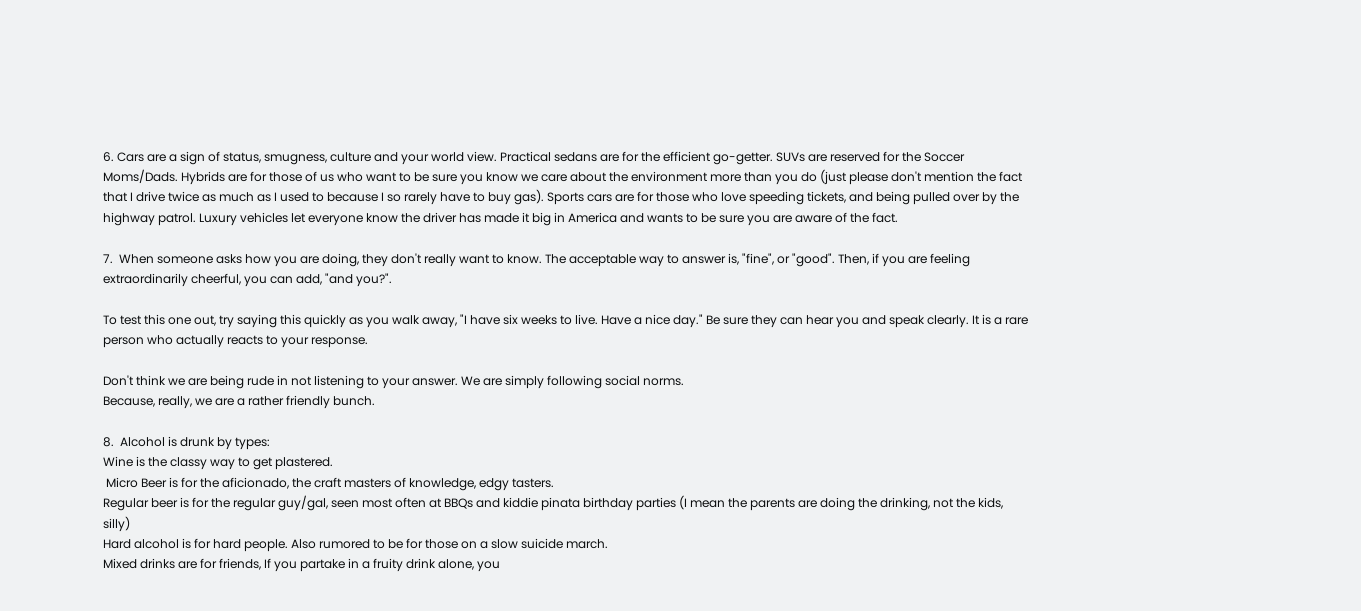6. Cars are a sign of status, smugness, culture and your world view. Practical sedans are for the efficient go-getter. SUVs are reserved for the Soccer Moms/Dads. Hybrids are for those of us who want to be sure you know we care about the environment more than you do (just please don't mention the fact that I drive twice as much as I used to because I so rarely have to buy gas). Sports cars are for those who love speeding tickets, and being pulled over by the highway patrol. Luxury vehicles let everyone know the driver has made it big in America and wants to be sure you are aware of the fact.

7.  When someone asks how you are doing, they don't really want to know. The acceptable way to answer is, "fine", or "good". Then, if you are feeling extraordinarily cheerful, you can add, "and you?".

To test this one out, try saying this quickly as you walk away, "I have six weeks to live. Have a nice day." Be sure they can hear you and speak clearly. It is a rare person who actually reacts to your response.

Don't think we are being rude in not listening to your answer. We are simply following social norms.
Because, really, we are a rather friendly bunch.

8.  Alcohol is drunk by types:
Wine is the classy way to get plastered.
 Micro Beer is for the aficionado, the craft masters of knowledge, edgy tasters.
Regular beer is for the regular guy/gal, seen most often at BBQs and kiddie pinata birthday parties (I mean the parents are doing the drinking, not the kids, silly)
Hard alcohol is for hard people. Also rumored to be for those on a slow suicide march.
Mixed drinks are for friends, If you partake in a fruity drink alone, you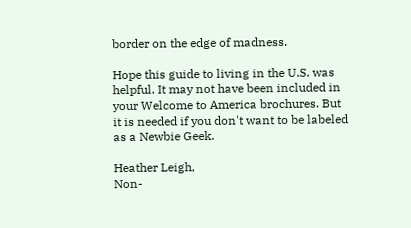border on the edge of madness.

Hope this guide to living in the U.S. was helpful. It may not have been included in your Welcome to America brochures. But it is needed if you don't want to be labeled as a Newbie Geek.

Heather Leigh,
Non-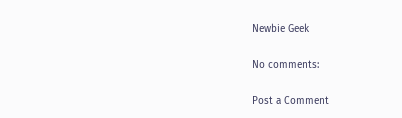Newbie Geek

No comments:

Post a Comment